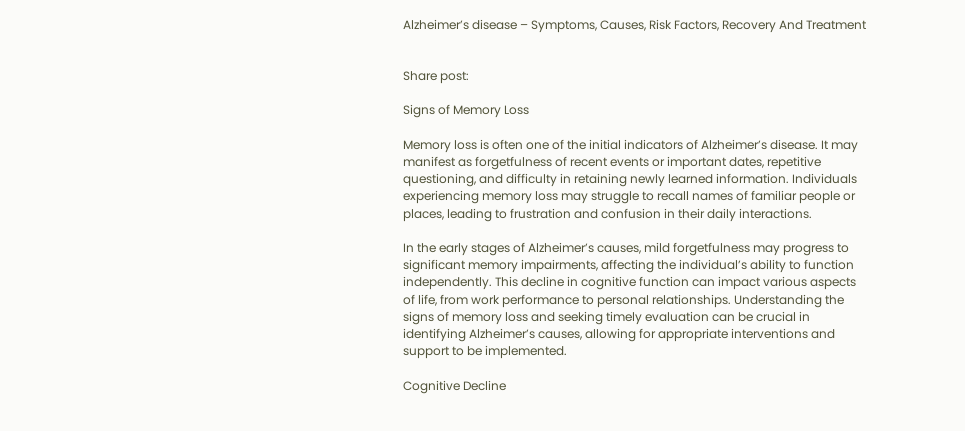Alzheimer’s disease – Symptoms, Causes, Risk Factors, Recovery And Treatment


Share post:

Signs of Memory Loss

Memory loss is often one of the initial indicators of Alzheimer’s disease. It may manifest as forgetfulness of recent events or important dates, repetitive questioning, and difficulty in retaining newly learned information. Individuals experiencing memory loss may struggle to recall names of familiar people or places, leading to frustration and confusion in their daily interactions.

In the early stages of Alzheimer’s causes, mild forgetfulness may progress to significant memory impairments, affecting the individual’s ability to function independently. This decline in cognitive function can impact various aspects of life, from work performance to personal relationships. Understanding the signs of memory loss and seeking timely evaluation can be crucial in identifying Alzheimer’s causes, allowing for appropriate interventions and support to be implemented.

Cognitive Decline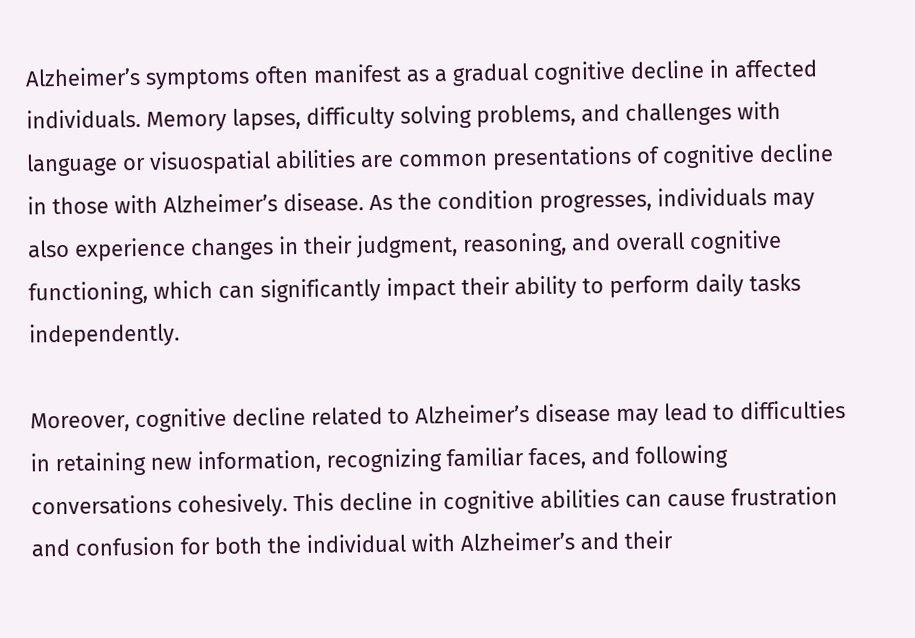Alzheimer’s symptoms often manifest as a gradual cognitive decline in affected individuals. Memory lapses, difficulty solving problems, and challenges with language or visuospatial abilities are common presentations of cognitive decline in those with Alzheimer’s disease. As the condition progresses, individuals may also experience changes in their judgment, reasoning, and overall cognitive functioning, which can significantly impact their ability to perform daily tasks independently.

Moreover, cognitive decline related to Alzheimer’s disease may lead to difficulties in retaining new information, recognizing familiar faces, and following conversations cohesively. This decline in cognitive abilities can cause frustration and confusion for both the individual with Alzheimer’s and their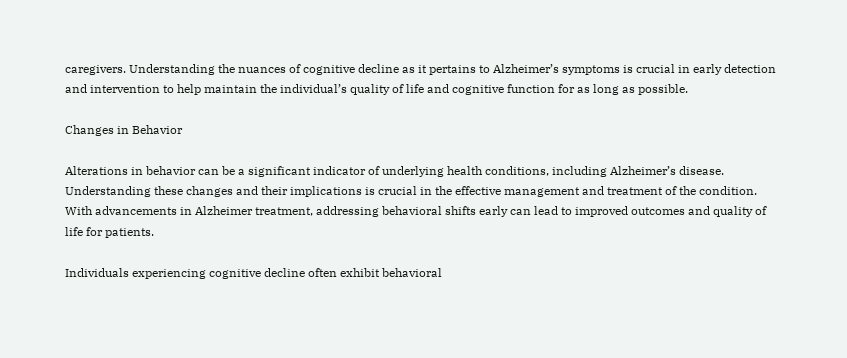caregivers. Understanding the nuances of cognitive decline as it pertains to Alzheimer’s symptoms is crucial in early detection and intervention to help maintain the individual’s quality of life and cognitive function for as long as possible.

Changes in Behavior

Alterations in behavior can be a significant indicator of underlying health conditions, including Alzheimer’s disease. Understanding these changes and their implications is crucial in the effective management and treatment of the condition. With advancements in Alzheimer treatment, addressing behavioral shifts early can lead to improved outcomes and quality of life for patients.

Individuals experiencing cognitive decline often exhibit behavioral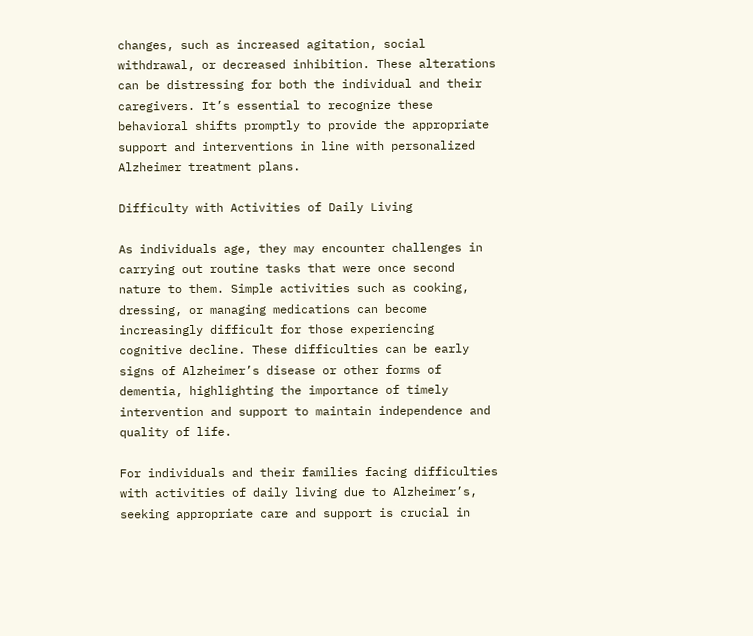changes, such as increased agitation, social withdrawal, or decreased inhibition. These alterations can be distressing for both the individual and their caregivers. It’s essential to recognize these behavioral shifts promptly to provide the appropriate support and interventions in line with personalized Alzheimer treatment plans.

Difficulty with Activities of Daily Living

As individuals age, they may encounter challenges in carrying out routine tasks that were once second nature to them. Simple activities such as cooking, dressing, or managing medications can become increasingly difficult for those experiencing cognitive decline. These difficulties can be early signs of Alzheimer’s disease or other forms of dementia, highlighting the importance of timely intervention and support to maintain independence and quality of life.

For individuals and their families facing difficulties with activities of daily living due to Alzheimer’s, seeking appropriate care and support is crucial in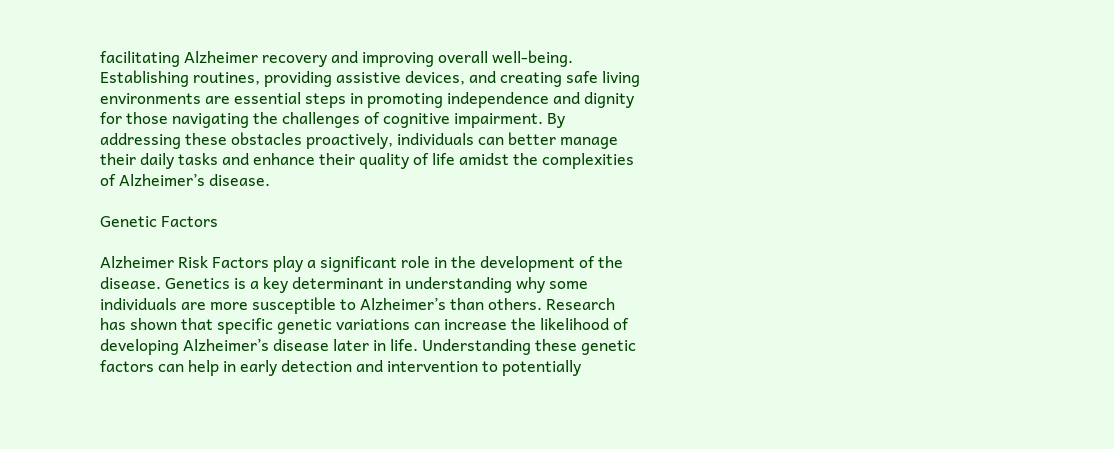facilitating Alzheimer recovery and improving overall well-being. Establishing routines, providing assistive devices, and creating safe living environments are essential steps in promoting independence and dignity for those navigating the challenges of cognitive impairment. By addressing these obstacles proactively, individuals can better manage their daily tasks and enhance their quality of life amidst the complexities of Alzheimer’s disease.

Genetic Factors

Alzheimer Risk Factors play a significant role in the development of the disease. Genetics is a key determinant in understanding why some individuals are more susceptible to Alzheimer’s than others. Research has shown that specific genetic variations can increase the likelihood of developing Alzheimer’s disease later in life. Understanding these genetic factors can help in early detection and intervention to potentially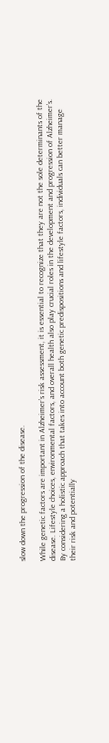slow down the progression of the disease.

While genetic factors are important in Alzheimer’s risk assessment, it is essential to recognize that they are not the sole determinants of the disease. Lifestyle choices, environmental factors, and overall health also play crucial roles in the development and progression of Alzheimer’s. By considering a holistic approach that takes into account both genetic predispositions and lifestyle factors, individuals can better manage their risk and potentially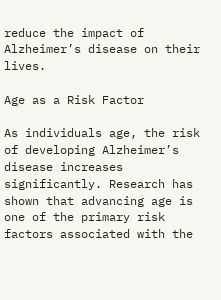reduce the impact of Alzheimer’s disease on their lives.

Age as a Risk Factor

As individuals age, the risk of developing Alzheimer’s disease increases significantly. Research has shown that advancing age is one of the primary risk factors associated with the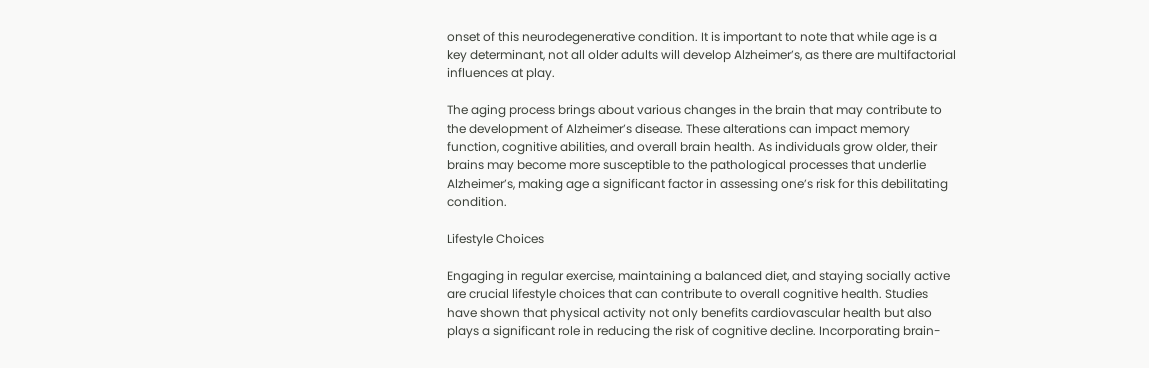onset of this neurodegenerative condition. It is important to note that while age is a key determinant, not all older adults will develop Alzheimer’s, as there are multifactorial influences at play.

The aging process brings about various changes in the brain that may contribute to the development of Alzheimer’s disease. These alterations can impact memory function, cognitive abilities, and overall brain health. As individuals grow older, their brains may become more susceptible to the pathological processes that underlie Alzheimer’s, making age a significant factor in assessing one’s risk for this debilitating condition.

Lifestyle Choices

Engaging in regular exercise, maintaining a balanced diet, and staying socially active are crucial lifestyle choices that can contribute to overall cognitive health. Studies have shown that physical activity not only benefits cardiovascular health but also plays a significant role in reducing the risk of cognitive decline. Incorporating brain-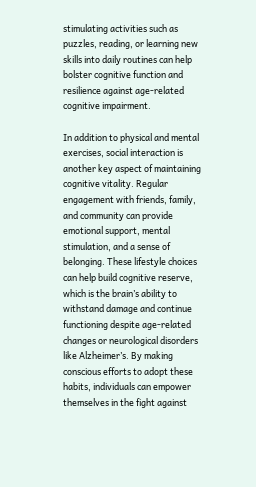stimulating activities such as puzzles, reading, or learning new skills into daily routines can help bolster cognitive function and resilience against age-related cognitive impairment.

In addition to physical and mental exercises, social interaction is another key aspect of maintaining cognitive vitality. Regular engagement with friends, family, and community can provide emotional support, mental stimulation, and a sense of belonging. These lifestyle choices can help build cognitive reserve, which is the brain’s ability to withstand damage and continue functioning despite age-related changes or neurological disorders like Alzheimer’s. By making conscious efforts to adopt these habits, individuals can empower themselves in the fight against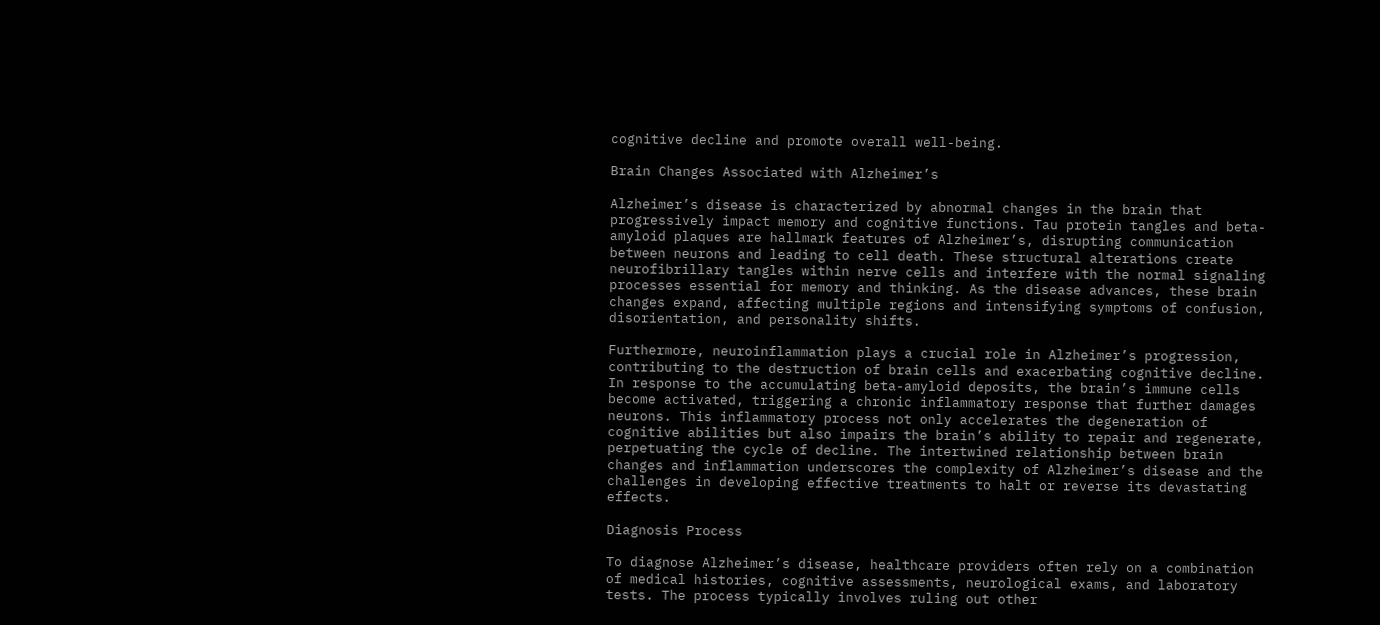cognitive decline and promote overall well-being.

Brain Changes Associated with Alzheimer’s

Alzheimer’s disease is characterized by abnormal changes in the brain that progressively impact memory and cognitive functions. Tau protein tangles and beta-amyloid plaques are hallmark features of Alzheimer’s, disrupting communication between neurons and leading to cell death. These structural alterations create neurofibrillary tangles within nerve cells and interfere with the normal signaling processes essential for memory and thinking. As the disease advances, these brain changes expand, affecting multiple regions and intensifying symptoms of confusion, disorientation, and personality shifts.

Furthermore, neuroinflammation plays a crucial role in Alzheimer’s progression, contributing to the destruction of brain cells and exacerbating cognitive decline. In response to the accumulating beta-amyloid deposits, the brain’s immune cells become activated, triggering a chronic inflammatory response that further damages neurons. This inflammatory process not only accelerates the degeneration of cognitive abilities but also impairs the brain’s ability to repair and regenerate, perpetuating the cycle of decline. The intertwined relationship between brain changes and inflammation underscores the complexity of Alzheimer’s disease and the challenges in developing effective treatments to halt or reverse its devastating effects.

Diagnosis Process

To diagnose Alzheimer’s disease, healthcare providers often rely on a combination of medical histories, cognitive assessments, neurological exams, and laboratory tests. The process typically involves ruling out other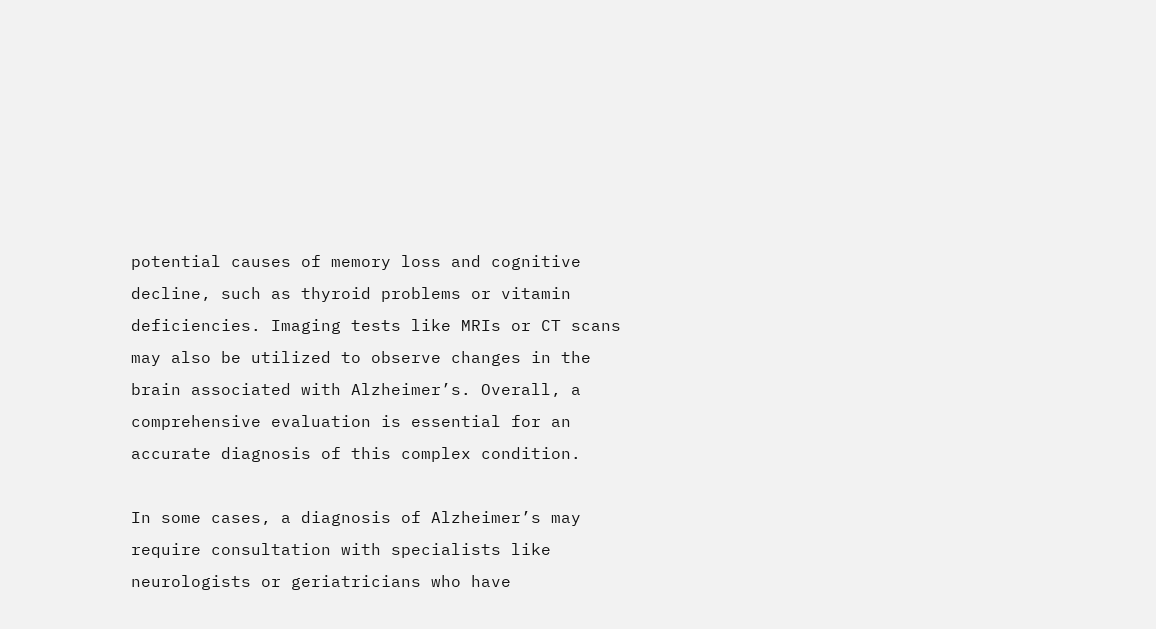potential causes of memory loss and cognitive decline, such as thyroid problems or vitamin deficiencies. Imaging tests like MRIs or CT scans may also be utilized to observe changes in the brain associated with Alzheimer’s. Overall, a comprehensive evaluation is essential for an accurate diagnosis of this complex condition.

In some cases, a diagnosis of Alzheimer’s may require consultation with specialists like neurologists or geriatricians who have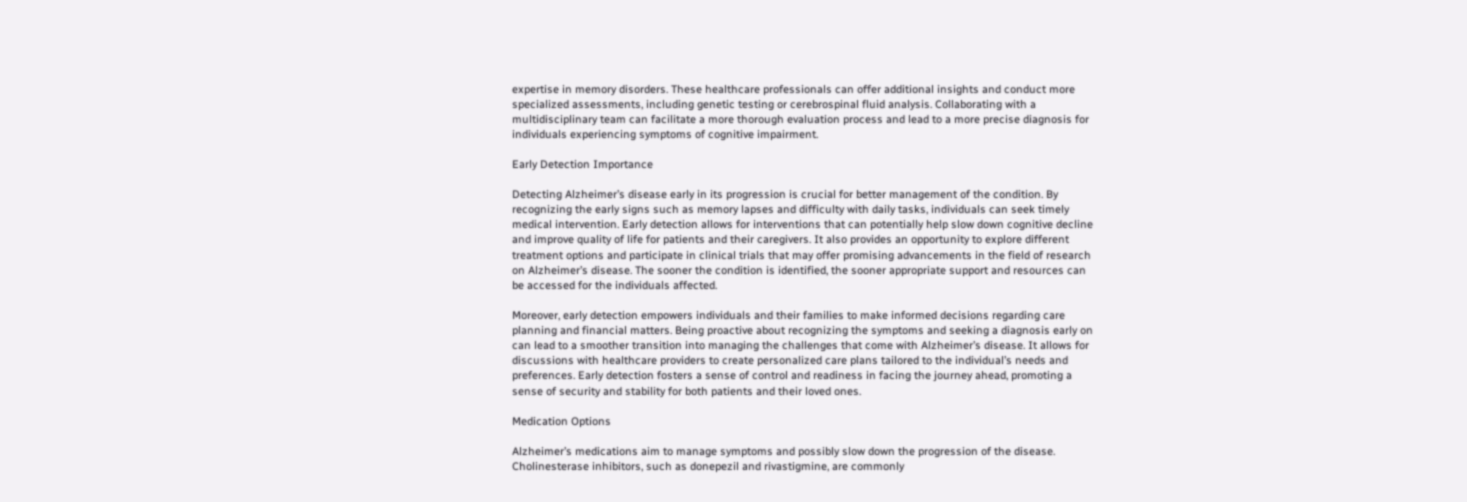expertise in memory disorders. These healthcare professionals can offer additional insights and conduct more specialized assessments, including genetic testing or cerebrospinal fluid analysis. Collaborating with a multidisciplinary team can facilitate a more thorough evaluation process and lead to a more precise diagnosis for individuals experiencing symptoms of cognitive impairment.

Early Detection Importance

Detecting Alzheimer’s disease early in its progression is crucial for better management of the condition. By recognizing the early signs such as memory lapses and difficulty with daily tasks, individuals can seek timely medical intervention. Early detection allows for interventions that can potentially help slow down cognitive decline and improve quality of life for patients and their caregivers. It also provides an opportunity to explore different treatment options and participate in clinical trials that may offer promising advancements in the field of research on Alzheimer’s disease. The sooner the condition is identified, the sooner appropriate support and resources can be accessed for the individuals affected.

Moreover, early detection empowers individuals and their families to make informed decisions regarding care planning and financial matters. Being proactive about recognizing the symptoms and seeking a diagnosis early on can lead to a smoother transition into managing the challenges that come with Alzheimer’s disease. It allows for discussions with healthcare providers to create personalized care plans tailored to the individual’s needs and preferences. Early detection fosters a sense of control and readiness in facing the journey ahead, promoting a sense of security and stability for both patients and their loved ones.

Medication Options

Alzheimer’s medications aim to manage symptoms and possibly slow down the progression of the disease. Cholinesterase inhibitors, such as donepezil and rivastigmine, are commonly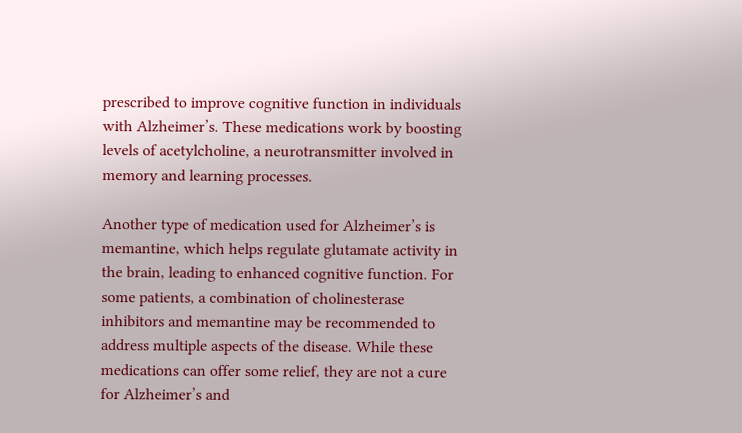prescribed to improve cognitive function in individuals with Alzheimer’s. These medications work by boosting levels of acetylcholine, a neurotransmitter involved in memory and learning processes.

Another type of medication used for Alzheimer’s is memantine, which helps regulate glutamate activity in the brain, leading to enhanced cognitive function. For some patients, a combination of cholinesterase inhibitors and memantine may be recommended to address multiple aspects of the disease. While these medications can offer some relief, they are not a cure for Alzheimer’s and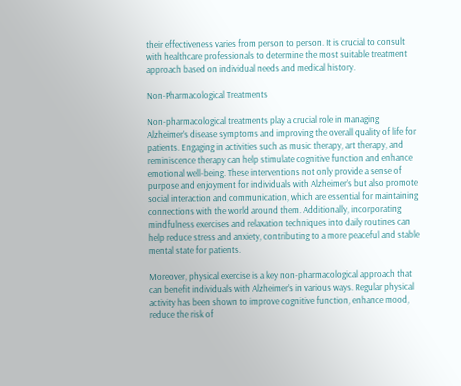their effectiveness varies from person to person. It is crucial to consult with healthcare professionals to determine the most suitable treatment approach based on individual needs and medical history.

Non-Pharmacological Treatments

Non-pharmacological treatments play a crucial role in managing Alzheimer’s disease symptoms and improving the overall quality of life for patients. Engaging in activities such as music therapy, art therapy, and reminiscence therapy can help stimulate cognitive function and enhance emotional well-being. These interventions not only provide a sense of purpose and enjoyment for individuals with Alzheimer’s but also promote social interaction and communication, which are essential for maintaining connections with the world around them. Additionally, incorporating mindfulness exercises and relaxation techniques into daily routines can help reduce stress and anxiety, contributing to a more peaceful and stable mental state for patients.

Moreover, physical exercise is a key non-pharmacological approach that can benefit individuals with Alzheimer’s in various ways. Regular physical activity has been shown to improve cognitive function, enhance mood, reduce the risk of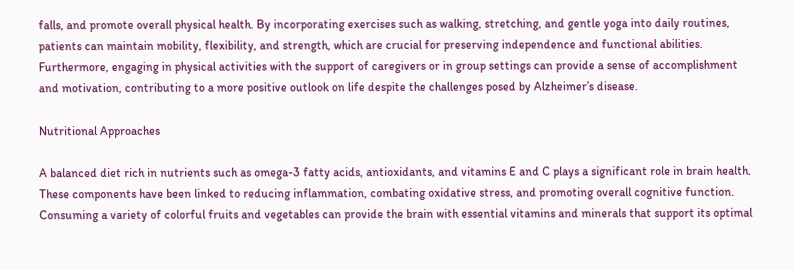falls, and promote overall physical health. By incorporating exercises such as walking, stretching, and gentle yoga into daily routines, patients can maintain mobility, flexibility, and strength, which are crucial for preserving independence and functional abilities. Furthermore, engaging in physical activities with the support of caregivers or in group settings can provide a sense of accomplishment and motivation, contributing to a more positive outlook on life despite the challenges posed by Alzheimer’s disease.

Nutritional Approaches

A balanced diet rich in nutrients such as omega-3 fatty acids, antioxidants, and vitamins E and C plays a significant role in brain health. These components have been linked to reducing inflammation, combating oxidative stress, and promoting overall cognitive function. Consuming a variety of colorful fruits and vegetables can provide the brain with essential vitamins and minerals that support its optimal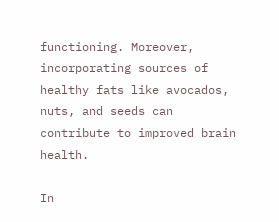functioning. Moreover, incorporating sources of healthy fats like avocados, nuts, and seeds can contribute to improved brain health.

In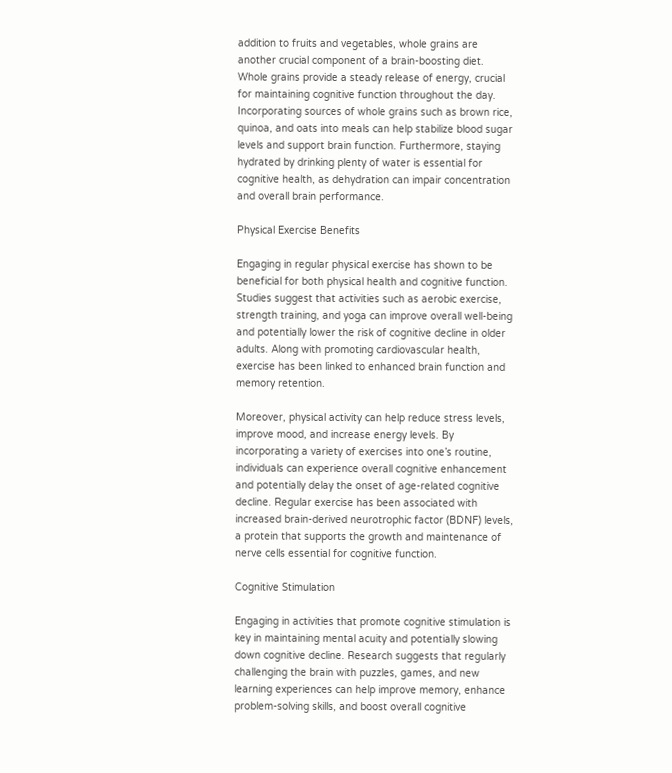addition to fruits and vegetables, whole grains are another crucial component of a brain-boosting diet. Whole grains provide a steady release of energy, crucial for maintaining cognitive function throughout the day. Incorporating sources of whole grains such as brown rice, quinoa, and oats into meals can help stabilize blood sugar levels and support brain function. Furthermore, staying hydrated by drinking plenty of water is essential for cognitive health, as dehydration can impair concentration and overall brain performance.

Physical Exercise Benefits

Engaging in regular physical exercise has shown to be beneficial for both physical health and cognitive function. Studies suggest that activities such as aerobic exercise, strength training, and yoga can improve overall well-being and potentially lower the risk of cognitive decline in older adults. Along with promoting cardiovascular health, exercise has been linked to enhanced brain function and memory retention.

Moreover, physical activity can help reduce stress levels, improve mood, and increase energy levels. By incorporating a variety of exercises into one’s routine, individuals can experience overall cognitive enhancement and potentially delay the onset of age-related cognitive decline. Regular exercise has been associated with increased brain-derived neurotrophic factor (BDNF) levels, a protein that supports the growth and maintenance of nerve cells essential for cognitive function.

Cognitive Stimulation

Engaging in activities that promote cognitive stimulation is key in maintaining mental acuity and potentially slowing down cognitive decline. Research suggests that regularly challenging the brain with puzzles, games, and new learning experiences can help improve memory, enhance problem-solving skills, and boost overall cognitive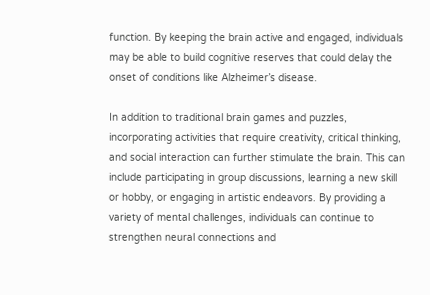function. By keeping the brain active and engaged, individuals may be able to build cognitive reserves that could delay the onset of conditions like Alzheimer’s disease.

In addition to traditional brain games and puzzles, incorporating activities that require creativity, critical thinking, and social interaction can further stimulate the brain. This can include participating in group discussions, learning a new skill or hobby, or engaging in artistic endeavors. By providing a variety of mental challenges, individuals can continue to strengthen neural connections and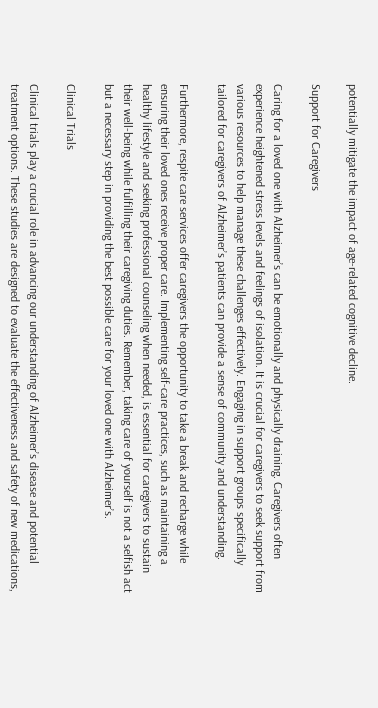potentially mitigate the impact of age-related cognitive decline.

Support for Caregivers

Caring for a loved one with Alzheimer’s can be emotionally and physically draining. Caregivers often experience heightened stress levels and feelings of isolation. It is crucial for caregivers to seek support from various resources to help manage these challenges effectively. Engaging in support groups specifically tailored for caregivers of Alzheimer’s patients can provide a sense of community and understanding.

Furthermore, respite care services offer caregivers the opportunity to take a break and recharge while ensuring their loved ones receive proper care. Implementing self-care practices, such as maintaining a healthy lifestyle and seeking professional counseling when needed, is essential for caregivers to sustain their well-being while fulfilling their caregiving duties. Remember, taking care of yourself is not a selfish act but a necessary step in providing the best possible care for your loved one with Alzheimer’s.

Clinical Trials

Clinical trials play a crucial role in advancing our understanding of Alzheimer’s disease and potential treatment options. These studies are designed to evaluate the effectiveness and safety of new medications,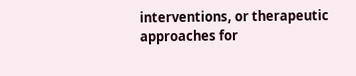interventions, or therapeutic approaches for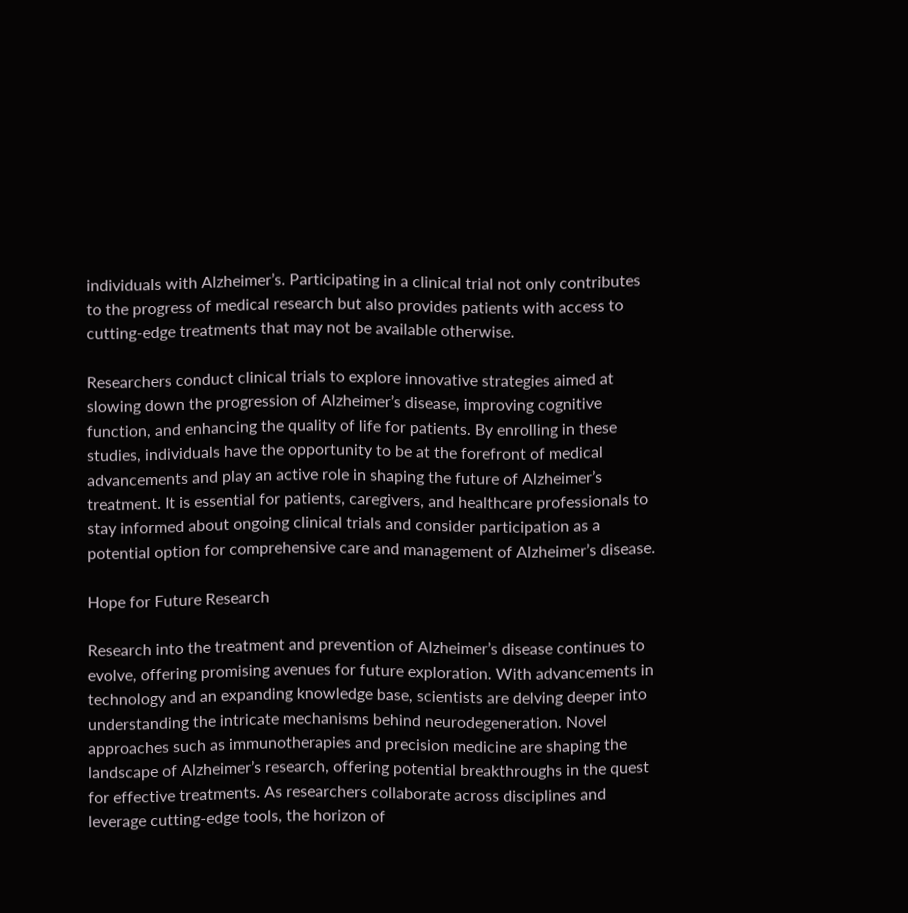individuals with Alzheimer’s. Participating in a clinical trial not only contributes to the progress of medical research but also provides patients with access to cutting-edge treatments that may not be available otherwise.

Researchers conduct clinical trials to explore innovative strategies aimed at slowing down the progression of Alzheimer’s disease, improving cognitive function, and enhancing the quality of life for patients. By enrolling in these studies, individuals have the opportunity to be at the forefront of medical advancements and play an active role in shaping the future of Alzheimer’s treatment. It is essential for patients, caregivers, and healthcare professionals to stay informed about ongoing clinical trials and consider participation as a potential option for comprehensive care and management of Alzheimer’s disease.

Hope for Future Research

Research into the treatment and prevention of Alzheimer’s disease continues to evolve, offering promising avenues for future exploration. With advancements in technology and an expanding knowledge base, scientists are delving deeper into understanding the intricate mechanisms behind neurodegeneration. Novel approaches such as immunotherapies and precision medicine are shaping the landscape of Alzheimer’s research, offering potential breakthroughs in the quest for effective treatments. As researchers collaborate across disciplines and leverage cutting-edge tools, the horizon of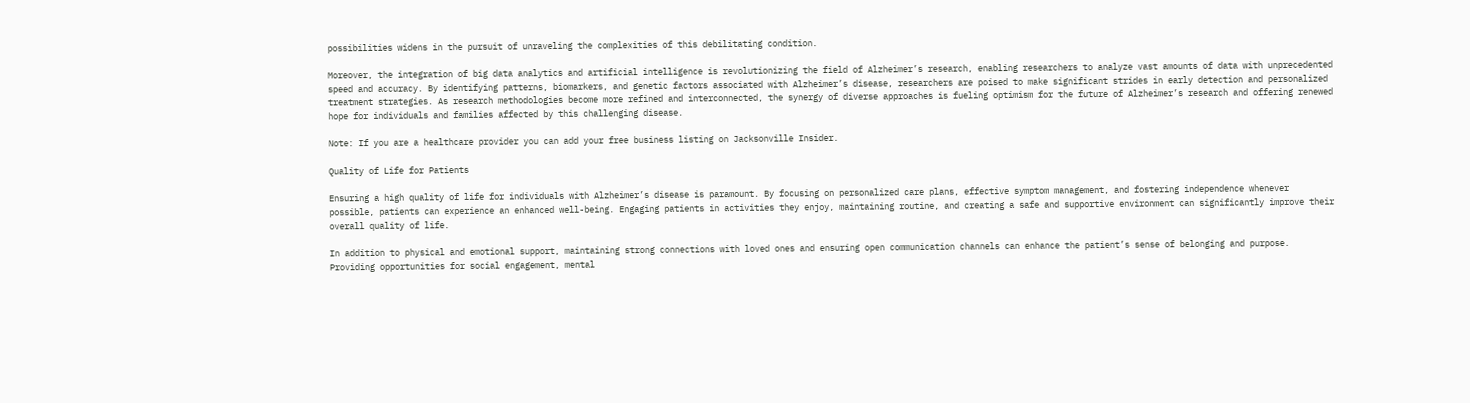possibilities widens in the pursuit of unraveling the complexities of this debilitating condition.

Moreover, the integration of big data analytics and artificial intelligence is revolutionizing the field of Alzheimer’s research, enabling researchers to analyze vast amounts of data with unprecedented speed and accuracy. By identifying patterns, biomarkers, and genetic factors associated with Alzheimer’s disease, researchers are poised to make significant strides in early detection and personalized treatment strategies. As research methodologies become more refined and interconnected, the synergy of diverse approaches is fueling optimism for the future of Alzheimer’s research and offering renewed hope for individuals and families affected by this challenging disease.

Note: If you are a healthcare provider you can add your free business listing on Jacksonville Insider.

Quality of Life for Patients

Ensuring a high quality of life for individuals with Alzheimer’s disease is paramount. By focusing on personalized care plans, effective symptom management, and fostering independence whenever possible, patients can experience an enhanced well-being. Engaging patients in activities they enjoy, maintaining routine, and creating a safe and supportive environment can significantly improve their overall quality of life.

In addition to physical and emotional support, maintaining strong connections with loved ones and ensuring open communication channels can enhance the patient’s sense of belonging and purpose. Providing opportunities for social engagement, mental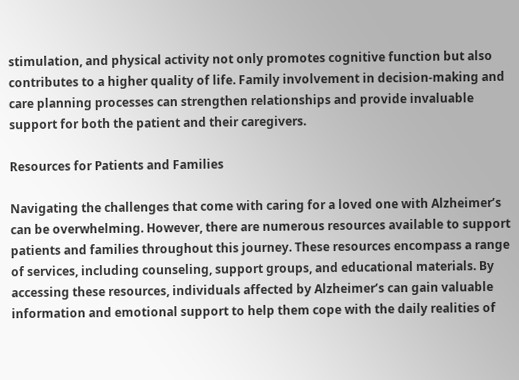stimulation, and physical activity not only promotes cognitive function but also contributes to a higher quality of life. Family involvement in decision-making and care planning processes can strengthen relationships and provide invaluable support for both the patient and their caregivers.

Resources for Patients and Families

Navigating the challenges that come with caring for a loved one with Alzheimer’s can be overwhelming. However, there are numerous resources available to support patients and families throughout this journey. These resources encompass a range of services, including counseling, support groups, and educational materials. By accessing these resources, individuals affected by Alzheimer’s can gain valuable information and emotional support to help them cope with the daily realities of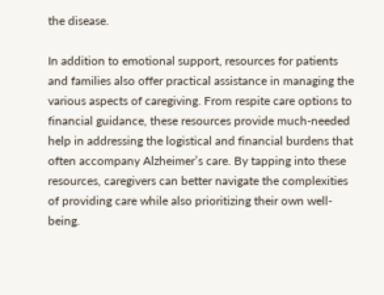the disease.

In addition to emotional support, resources for patients and families also offer practical assistance in managing the various aspects of caregiving. From respite care options to financial guidance, these resources provide much-needed help in addressing the logistical and financial burdens that often accompany Alzheimer’s care. By tapping into these resources, caregivers can better navigate the complexities of providing care while also prioritizing their own well-being.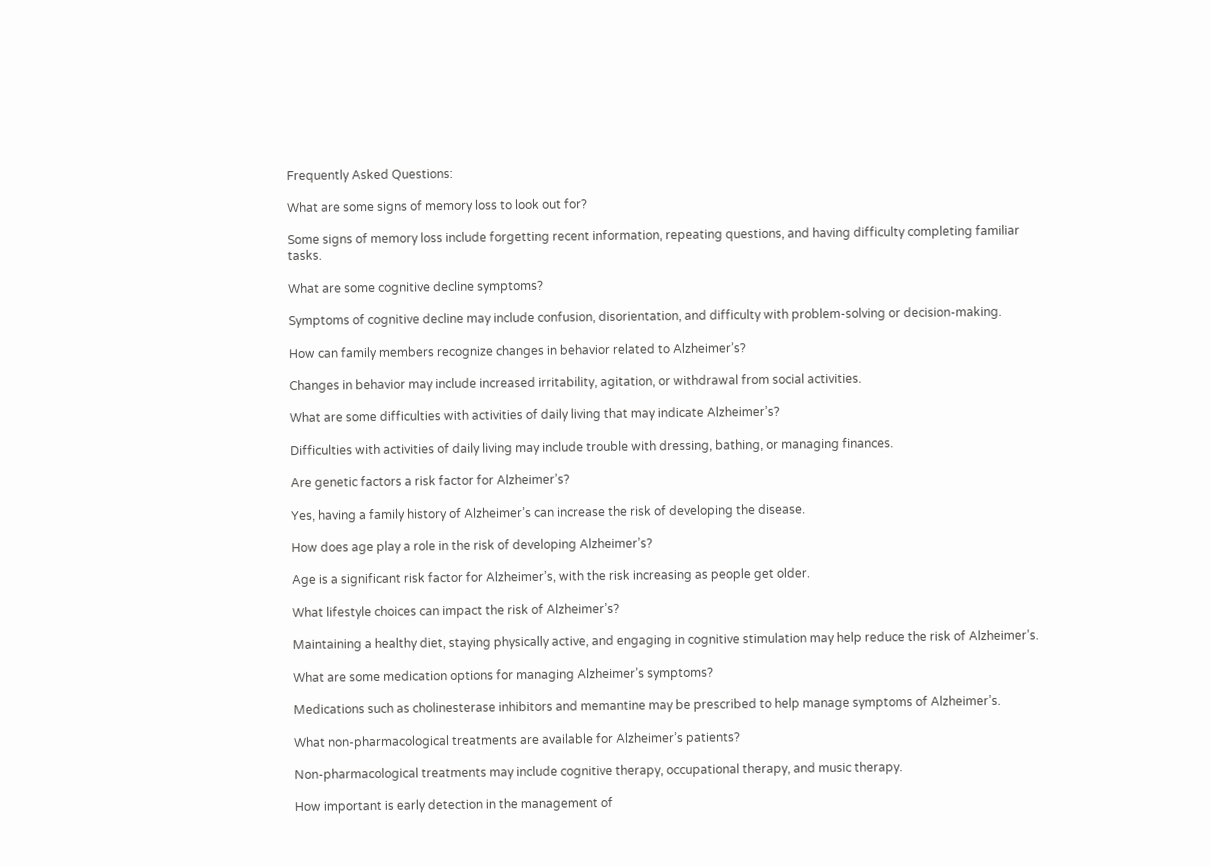Frequently Asked Questions:

What are some signs of memory loss to look out for?

Some signs of memory loss include forgetting recent information, repeating questions, and having difficulty completing familiar tasks.

What are some cognitive decline symptoms?

Symptoms of cognitive decline may include confusion, disorientation, and difficulty with problem-solving or decision-making.

How can family members recognize changes in behavior related to Alzheimer’s?

Changes in behavior may include increased irritability, agitation, or withdrawal from social activities.

What are some difficulties with activities of daily living that may indicate Alzheimer’s?

Difficulties with activities of daily living may include trouble with dressing, bathing, or managing finances.

Are genetic factors a risk factor for Alzheimer’s?

Yes, having a family history of Alzheimer’s can increase the risk of developing the disease.

How does age play a role in the risk of developing Alzheimer’s?

Age is a significant risk factor for Alzheimer’s, with the risk increasing as people get older.

What lifestyle choices can impact the risk of Alzheimer’s?

Maintaining a healthy diet, staying physically active, and engaging in cognitive stimulation may help reduce the risk of Alzheimer’s.

What are some medication options for managing Alzheimer’s symptoms?

Medications such as cholinesterase inhibitors and memantine may be prescribed to help manage symptoms of Alzheimer’s.

What non-pharmacological treatments are available for Alzheimer’s patients?

Non-pharmacological treatments may include cognitive therapy, occupational therapy, and music therapy.

How important is early detection in the management of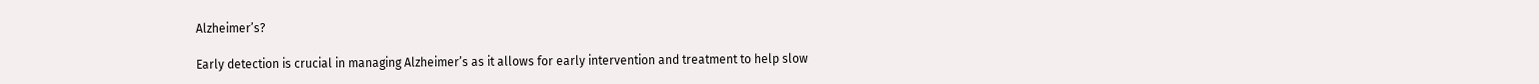Alzheimer’s?

Early detection is crucial in managing Alzheimer’s as it allows for early intervention and treatment to help slow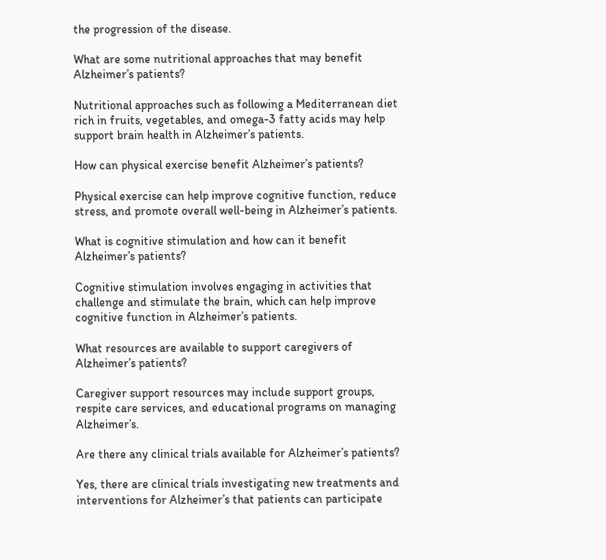the progression of the disease.

What are some nutritional approaches that may benefit Alzheimer’s patients?

Nutritional approaches such as following a Mediterranean diet rich in fruits, vegetables, and omega-3 fatty acids may help support brain health in Alzheimer’s patients.

How can physical exercise benefit Alzheimer’s patients?

Physical exercise can help improve cognitive function, reduce stress, and promote overall well-being in Alzheimer’s patients.

What is cognitive stimulation and how can it benefit Alzheimer’s patients?

Cognitive stimulation involves engaging in activities that challenge and stimulate the brain, which can help improve cognitive function in Alzheimer’s patients.

What resources are available to support caregivers of Alzheimer’s patients?

Caregiver support resources may include support groups, respite care services, and educational programs on managing Alzheimer’s.

Are there any clinical trials available for Alzheimer’s patients?

Yes, there are clinical trials investigating new treatments and interventions for Alzheimer’s that patients can participate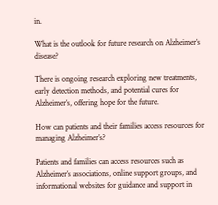in.

What is the outlook for future research on Alzheimer’s disease?

There is ongoing research exploring new treatments, early detection methods, and potential cures for Alzheimer’s, offering hope for the future.

How can patients and their families access resources for managing Alzheimer’s?

Patients and families can access resources such as Alzheimer’s associations, online support groups, and informational websites for guidance and support in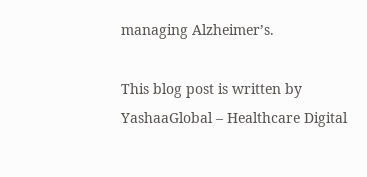managing Alzheimer’s.

This blog post is written by YashaaGlobal – Healthcare Digital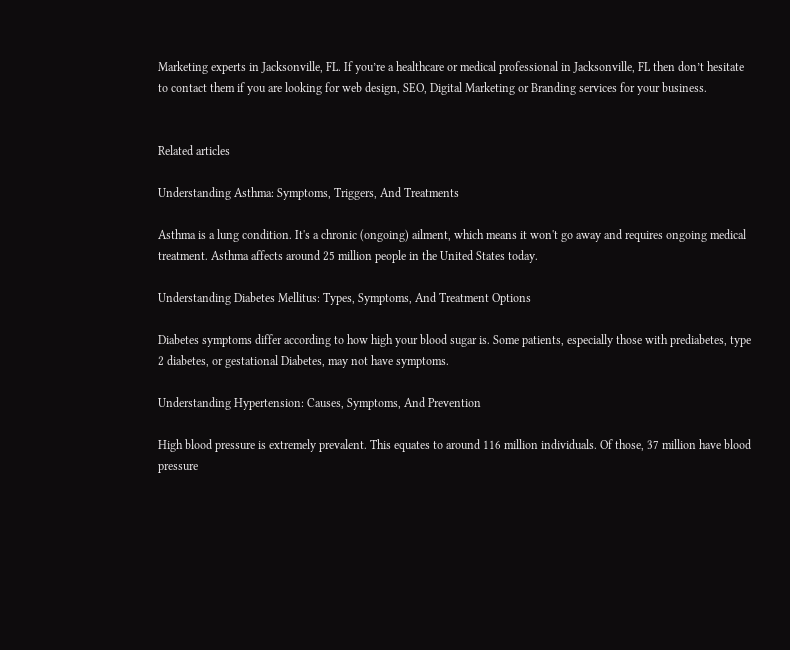Marketing experts in Jacksonville, FL. If you’re a healthcare or medical professional in Jacksonville, FL then don’t hesitate to contact them if you are looking for web design, SEO, Digital Marketing or Branding services for your business.


Related articles

Understanding Asthma: Symptoms, Triggers, And Treatments

Asthma is a lung condition. It's a chronic (ongoing) ailment, which means it won't go away and requires ongoing medical treatment. Asthma affects around 25 million people in the United States today.

Understanding Diabetes Mellitus: Types, Symptoms, And Treatment Options

Diabetes symptoms differ according to how high your blood sugar is. Some patients, especially those with prediabetes, type 2 diabetes, or gestational Diabetes, may not have symptoms.

Understanding Hypertension: Causes, Symptoms, And Prevention

High blood pressure is extremely prevalent. This equates to around 116 million individuals. Of those, 37 million have blood pressure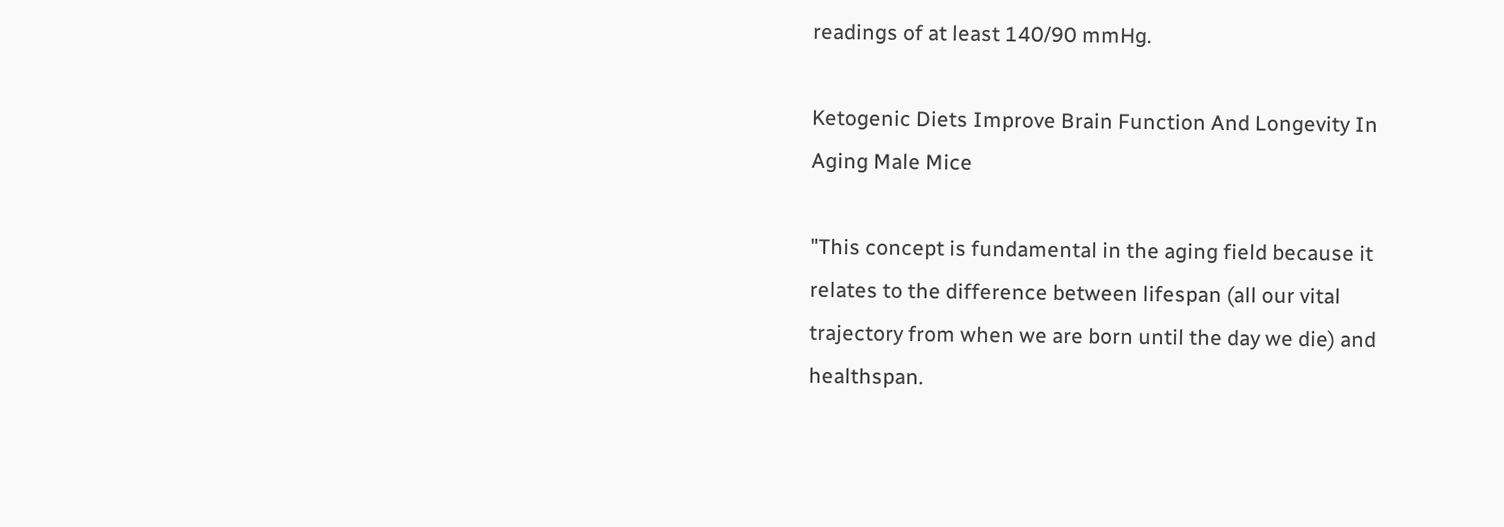readings of at least 140/90 mmHg.

Ketogenic Diets Improve Brain Function And Longevity In Aging Male Mice

"This concept is fundamental in the aging field because it relates to the difference between lifespan (all our vital trajectory from when we are born until the day we die) and healthspan.